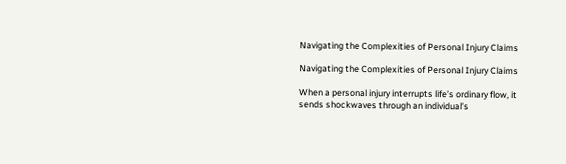Navigating the Complexities of Personal Injury Claims

Navigating the Complexities of Personal Injury Claims

When a personal injury interrupts life’s ordinary flow, it sends shockwaves through an individual’s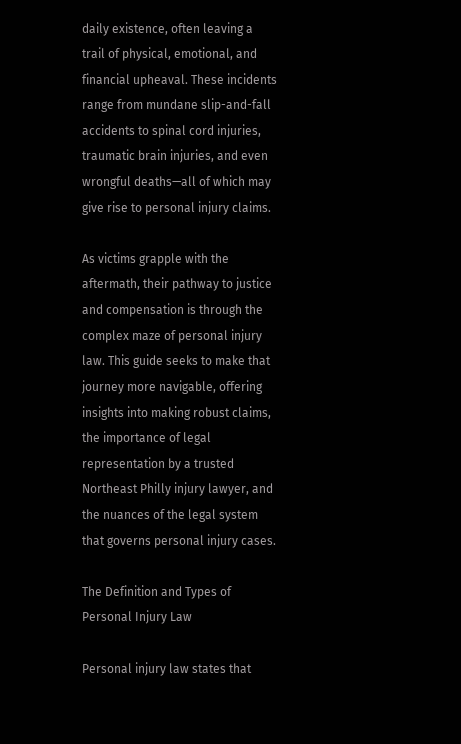daily existence, often leaving a trail of physical, emotional, and financial upheaval. These incidents range from mundane slip-and-fall accidents to spinal cord injuries, traumatic brain injuries, and even wrongful deaths—all of which may give rise to personal injury claims.

As victims grapple with the aftermath, their pathway to justice and compensation is through the complex maze of personal injury law. This guide seeks to make that journey more navigable, offering insights into making robust claims, the importance of legal representation by a trusted Northeast Philly injury lawyer, and the nuances of the legal system that governs personal injury cases.

The Definition and Types of Personal Injury Law

Personal injury law states that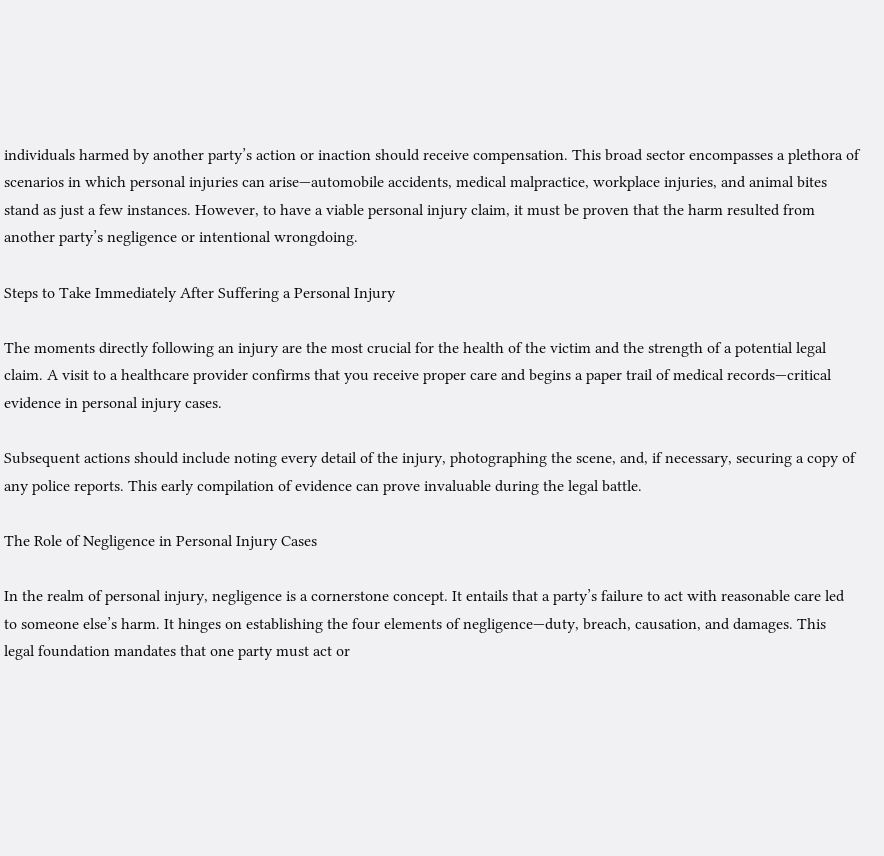individuals harmed by another party’s action or inaction should receive compensation. This broad sector encompasses a plethora of scenarios in which personal injuries can arise—automobile accidents, medical malpractice, workplace injuries, and animal bites stand as just a few instances. However, to have a viable personal injury claim, it must be proven that the harm resulted from another party’s negligence or intentional wrongdoing.

Steps to Take Immediately After Suffering a Personal Injury

The moments directly following an injury are the most crucial for the health of the victim and the strength of a potential legal claim. A visit to a healthcare provider confirms that you receive proper care and begins a paper trail of medical records—critical evidence in personal injury cases.

Subsequent actions should include noting every detail of the injury, photographing the scene, and, if necessary, securing a copy of any police reports. This early compilation of evidence can prove invaluable during the legal battle.

The Role of Negligence in Personal Injury Cases

In the realm of personal injury, negligence is a cornerstone concept. It entails that a party’s failure to act with reasonable care led to someone else’s harm. It hinges on establishing the four elements of negligence—duty, breach, causation, and damages. This legal foundation mandates that one party must act or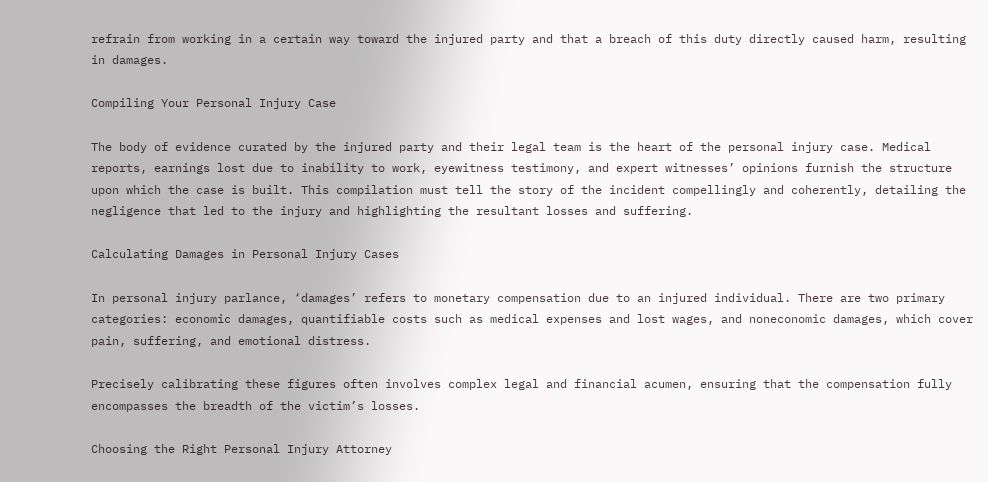refrain from working in a certain way toward the injured party and that a breach of this duty directly caused harm, resulting in damages.

Compiling Your Personal Injury Case

The body of evidence curated by the injured party and their legal team is the heart of the personal injury case. Medical reports, earnings lost due to inability to work, eyewitness testimony, and expert witnesses’ opinions furnish the structure upon which the case is built. This compilation must tell the story of the incident compellingly and coherently, detailing the negligence that led to the injury and highlighting the resultant losses and suffering.

Calculating Damages in Personal Injury Cases

In personal injury parlance, ‘damages’ refers to monetary compensation due to an injured individual. There are two primary categories: economic damages, quantifiable costs such as medical expenses and lost wages, and noneconomic damages, which cover pain, suffering, and emotional distress.

Precisely calibrating these figures often involves complex legal and financial acumen, ensuring that the compensation fully encompasses the breadth of the victim’s losses.

Choosing the Right Personal Injury Attorney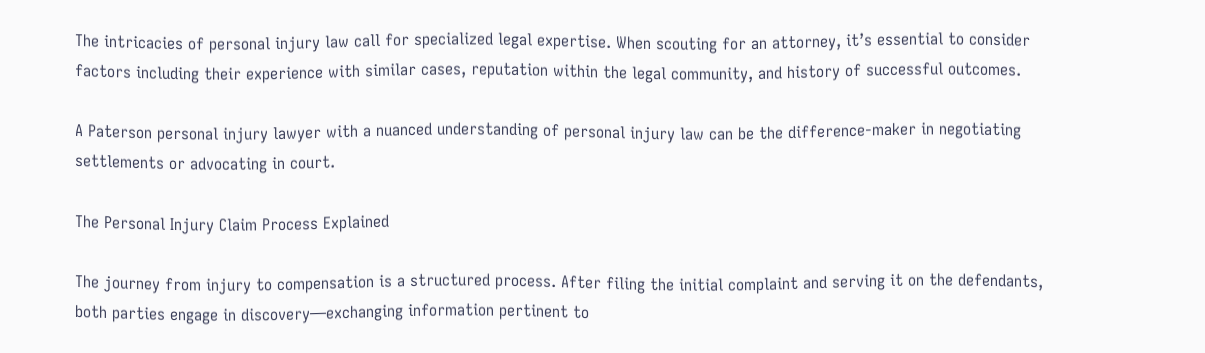The intricacies of personal injury law call for specialized legal expertise. When scouting for an attorney, it’s essential to consider factors including their experience with similar cases, reputation within the legal community, and history of successful outcomes.

A Paterson personal injury lawyer with a nuanced understanding of personal injury law can be the difference-maker in negotiating settlements or advocating in court.

The Personal Injury Claim Process Explained

The journey from injury to compensation is a structured process. After filing the initial complaint and serving it on the defendants, both parties engage in discovery—exchanging information pertinent to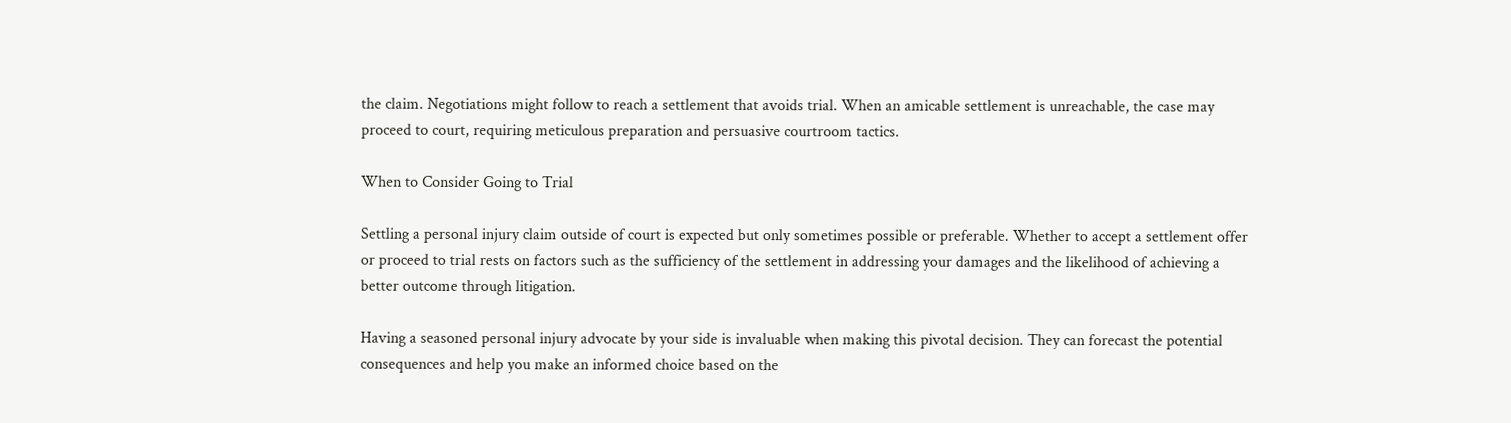the claim. Negotiations might follow to reach a settlement that avoids trial. When an amicable settlement is unreachable, the case may proceed to court, requiring meticulous preparation and persuasive courtroom tactics.

When to Consider Going to Trial

Settling a personal injury claim outside of court is expected but only sometimes possible or preferable. Whether to accept a settlement offer or proceed to trial rests on factors such as the sufficiency of the settlement in addressing your damages and the likelihood of achieving a better outcome through litigation.

Having a seasoned personal injury advocate by your side is invaluable when making this pivotal decision. They can forecast the potential consequences and help you make an informed choice based on the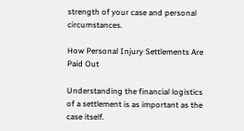strength of your case and personal circumstances.

How Personal Injury Settlements Are Paid Out

Understanding the financial logistics of a settlement is as important as the case itself.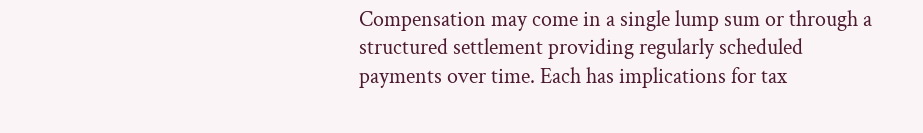Compensation may come in a single lump sum or through a structured settlement providing regularly scheduled payments over time. Each has implications for tax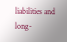liabilities and long-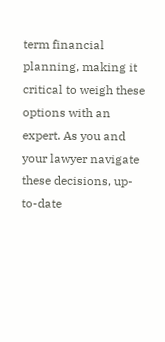term financial planning, making it critical to weigh these options with an expert. As you and your lawyer navigate these decisions, up-to-date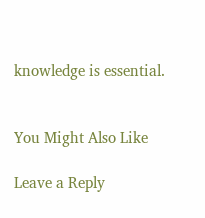knowledge is essential.


You Might Also Like

Leave a Reply